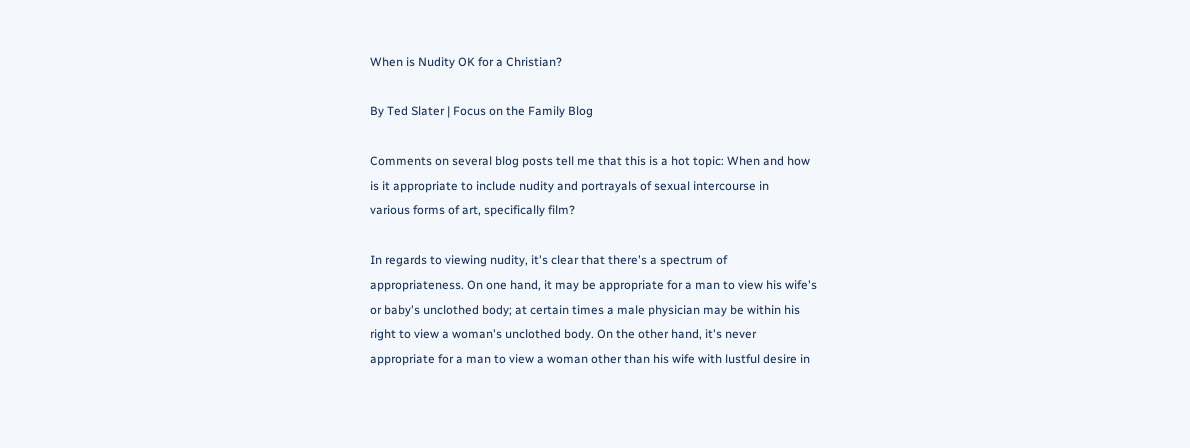When is Nudity OK for a Christian?

By Ted Slater | Focus on the Family Blog

Comments on several blog posts tell me that this is a hot topic: When and how
is it appropriate to include nudity and portrayals of sexual intercourse in
various forms of art, specifically film?

In regards to viewing nudity, it's clear that there's a spectrum of
appropriateness. On one hand, it may be appropriate for a man to view his wife's
or baby's unclothed body; at certain times a male physician may be within his
right to view a woman's unclothed body. On the other hand, it's never
appropriate for a man to view a woman other than his wife with lustful desire in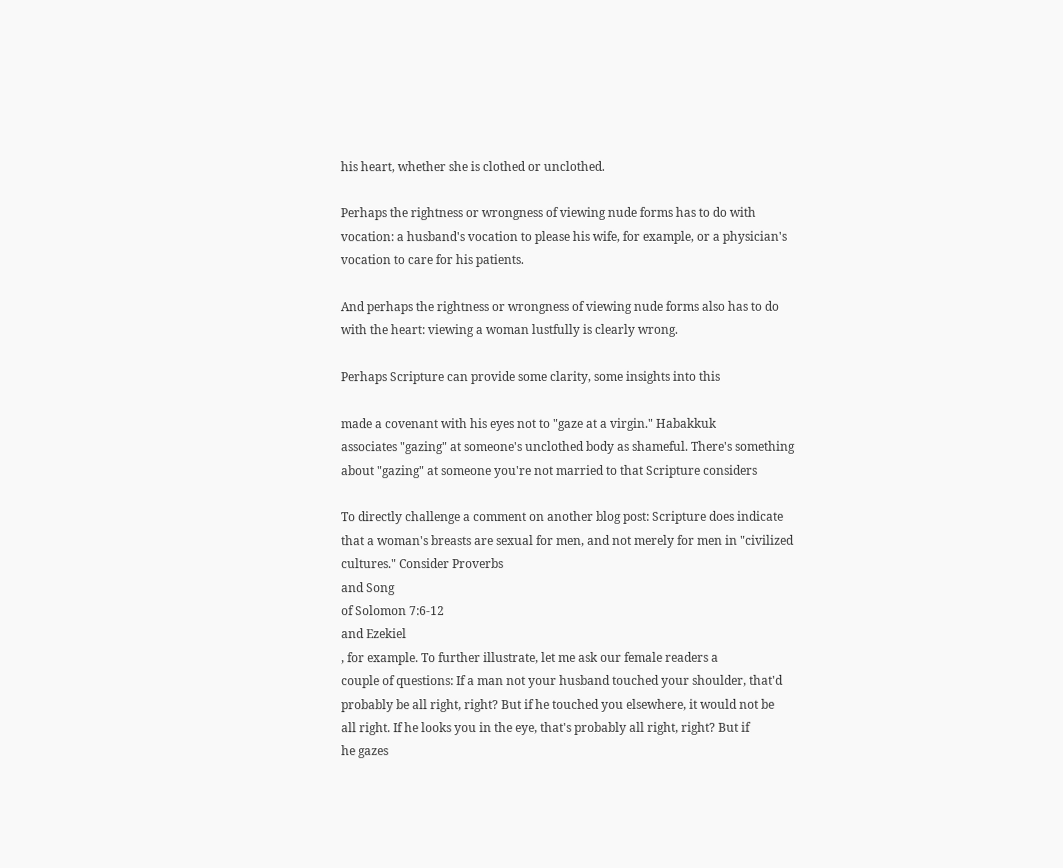his heart, whether she is clothed or unclothed.

Perhaps the rightness or wrongness of viewing nude forms has to do with
vocation: a husband's vocation to please his wife, for example, or a physician's
vocation to care for his patients.

And perhaps the rightness or wrongness of viewing nude forms also has to do
with the heart: viewing a woman lustfully is clearly wrong.

Perhaps Scripture can provide some clarity, some insights into this

made a covenant with his eyes not to "gaze at a virgin." Habakkuk
associates "gazing" at someone's unclothed body as shameful. There's something
about "gazing" at someone you're not married to that Scripture considers

To directly challenge a comment on another blog post: Scripture does indicate
that a woman's breasts are sexual for men, and not merely for men in "civilized
cultures." Consider Proverbs
and Song
of Solomon 7:6-12
and Ezekiel
, for example. To further illustrate, let me ask our female readers a
couple of questions: If a man not your husband touched your shoulder, that'd
probably be all right, right? But if he touched you elsewhere, it would not be
all right. If he looks you in the eye, that's probably all right, right? But if
he gazes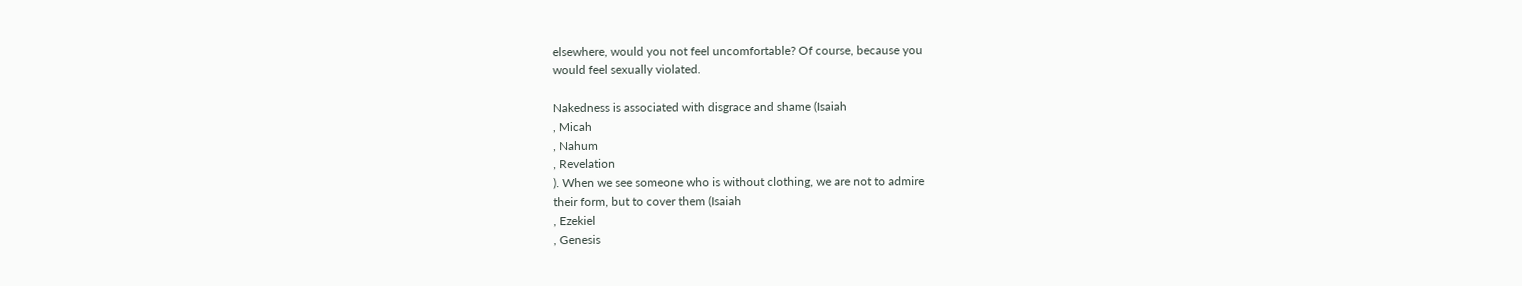elsewhere, would you not feel uncomfortable? Of course, because you
would feel sexually violated.

Nakedness is associated with disgrace and shame (Isaiah
, Micah
, Nahum
, Revelation
). When we see someone who is without clothing, we are not to admire
their form, but to cover them (Isaiah
, Ezekiel
, Genesis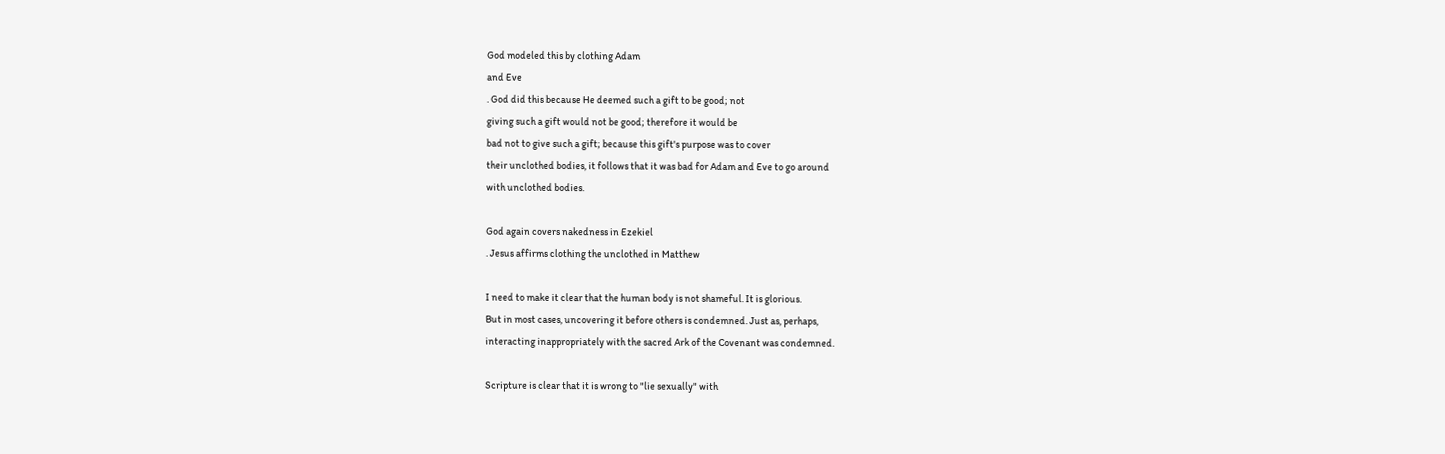God modeled this by clothing Adam
and Eve
. God did this because He deemed such a gift to be good; not
giving such a gift would not be good; therefore it would be
bad not to give such a gift; because this gift's purpose was to cover
their unclothed bodies, it follows that it was bad for Adam and Eve to go around
with unclothed bodies.

God again covers nakedness in Ezekiel
. Jesus affirms clothing the unclothed in Matthew

I need to make it clear that the human body is not shameful. It is glorious.
But in most cases, uncovering it before others is condemned. Just as, perhaps,
interacting inappropriately with the sacred Ark of the Covenant was condemned.

Scripture is clear that it is wrong to "lie sexually" with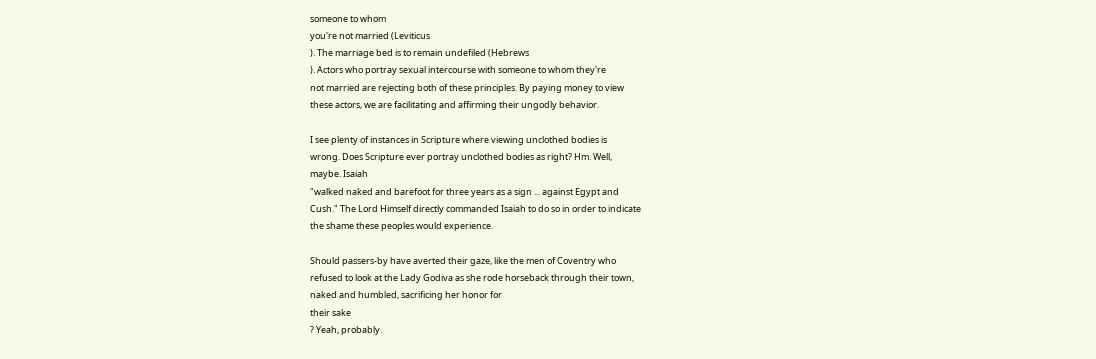someone to whom
you're not married (Leviticus
). The marriage bed is to remain undefiled (Hebrews
). Actors who portray sexual intercourse with someone to whom they're
not married are rejecting both of these principles. By paying money to view
these actors, we are facilitating and affirming their ungodly behavior.

I see plenty of instances in Scripture where viewing unclothed bodies is
wrong. Does Scripture ever portray unclothed bodies as right? Hm. Well,
maybe. Isaiah
"walked naked and barefoot for three years as a sign ... against Egypt and
Cush." The Lord Himself directly commanded Isaiah to do so in order to indicate
the shame these peoples would experience.

Should passers-by have averted their gaze, like the men of Coventry who
refused to look at the Lady Godiva as she rode horseback through their town,
naked and humbled, sacrificing her honor for
their sake
? Yeah, probably.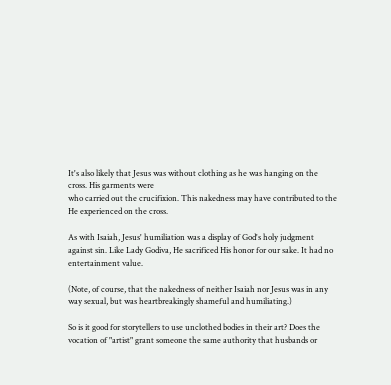It's also likely that Jesus was without clothing as he was hanging on the
cross. His garments were
who carried out the crucifixion. This nakedness may have contributed to the
He experienced on the cross.

As with Isaiah, Jesus' humiliation was a display of God's holy judgment
against sin. Like Lady Godiva, He sacrificed His honor for our sake. It had no
entertainment value.

(Note, of course, that the nakedness of neither Isaiah nor Jesus was in any
way sexual, but was heartbreakingly shameful and humiliating.)

So is it good for storytellers to use unclothed bodies in their art? Does the
vocation of "artist" grant someone the same authority that husbands or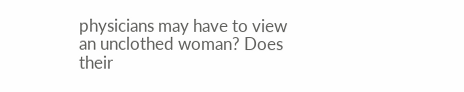physicians may have to view an unclothed woman? Does their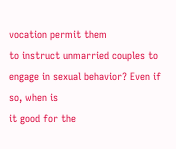vocation permit them
to instruct unmarried couples to engage in sexual behavior? Even if so, when is
it good for the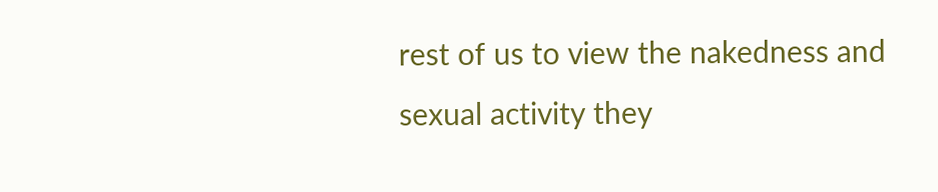rest of us to view the nakedness and sexual activity they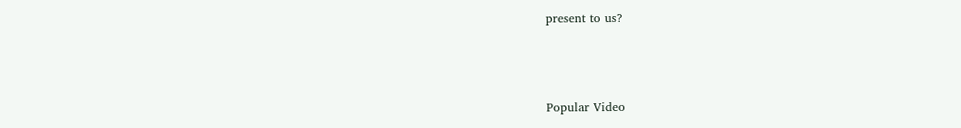present to us?



Popular Video